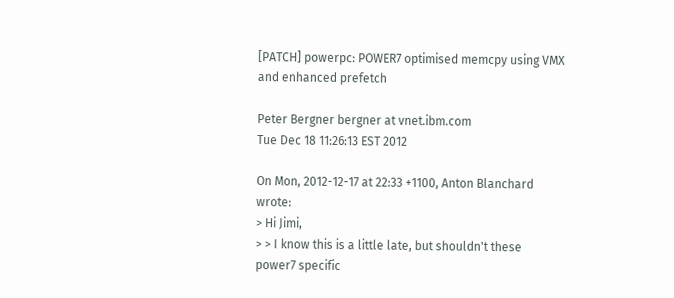[PATCH] powerpc: POWER7 optimised memcpy using VMX and enhanced prefetch

Peter Bergner bergner at vnet.ibm.com
Tue Dec 18 11:26:13 EST 2012

On Mon, 2012-12-17 at 22:33 +1100, Anton Blanchard wrote:
> Hi Jimi,
> > I know this is a little late, but shouldn't these power7 specific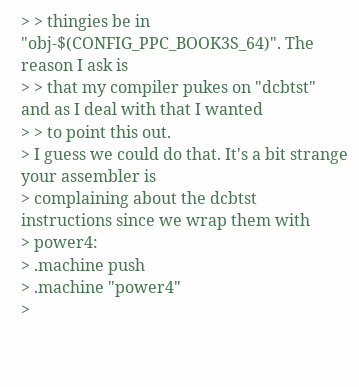> > thingies be in "obj-$(CONFIG_PPC_BOOK3S_64)". The reason I ask is
> > that my compiler pukes on "dcbtst" and as I deal with that I wanted
> > to point this out.
> I guess we could do that. It's a bit strange your assembler is
> complaining about the dcbtst instructions since we wrap them with
> power4:
> .machine push
> .machine "power4"
>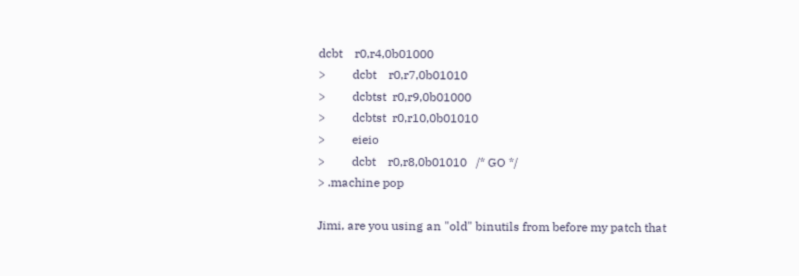dcbt    r0,r4,0b01000
>         dcbt    r0,r7,0b01010
>         dcbtst  r0,r9,0b01000
>         dcbtst  r0,r10,0b01010
>         eieio
>         dcbt    r0,r8,0b01010   /* GO */
> .machine pop

Jimi, are you using an "old" binutils from before my patch that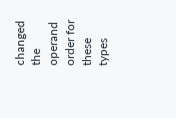changed the operand order for these types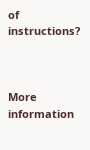of instructions?



More information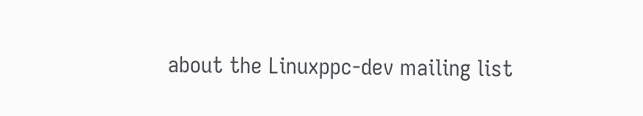about the Linuxppc-dev mailing list